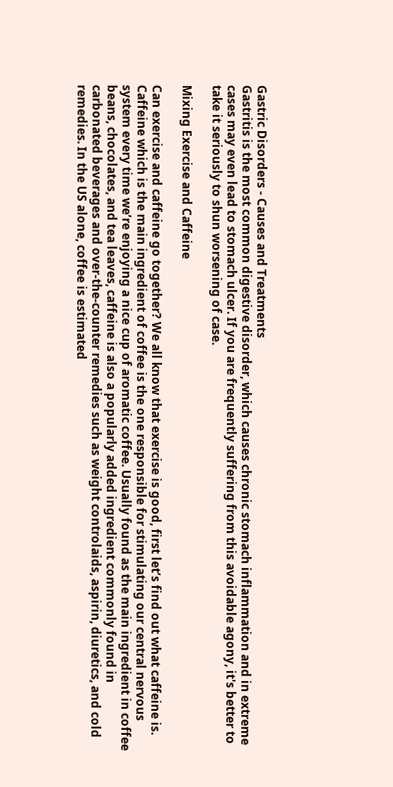Gastric Disorders - Causes and Treatments
Gastritis is the most common digestive disorder, which causes chronic stomach inflammation and in extreme cases may even lead to stomach ulcer. If you are frequently suffering from this avoidable agony, it's better to take it seriously to shun worsening of case.

Mixing Exercise and Caffeine

Can exercise and caffeine go together? We all know that exercise is good, first let’s find out what caffeine is. Caffeine which is the main ingredient of coffee is the one responsible for stimulating our central nervous system every time we’re enjoying a nice cup of aromatic coffee. Usually found as the main ingredient in coffee beans, chocolates, and tea leaves, caffeine is also a popularly added ingredient commonly found in carbonated beverages and over-the-counter remedies such as weight controlaids, aspirin, diuretics, and cold remedies. In the US alone, coffee is estimated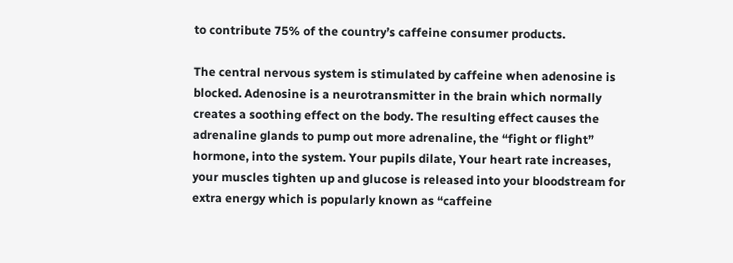to contribute 75% of the country’s caffeine consumer products.

The central nervous system is stimulated by caffeine when adenosine is blocked. Adenosine is a neurotransmitter in the brain which normally creates a soothing effect on the body. The resulting effect causes the adrenaline glands to pump out more adrenaline, the “fight or flight” hormone, into the system. Your pupils dilate, Your heart rate increases, your muscles tighten up and glucose is released into your bloodstream for extra energy which is popularly known as “caffeine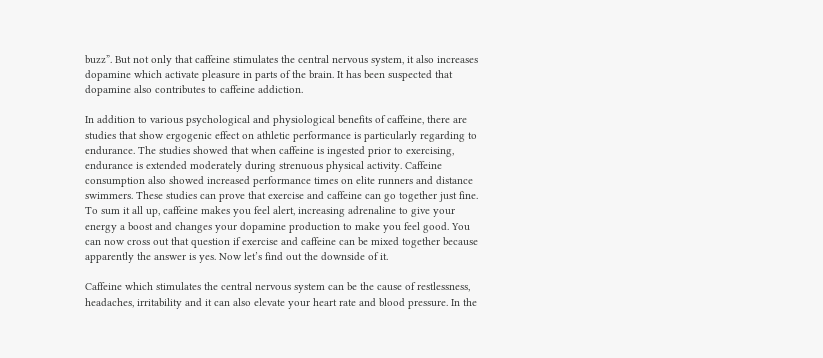buzz”. But not only that caffeine stimulates the central nervous system, it also increases dopamine which activate pleasure in parts of the brain. It has been suspected that dopamine also contributes to caffeine addiction.

In addition to various psychological and physiological benefits of caffeine, there are studies that show ergogenic effect on athletic performance is particularly regarding to endurance. The studies showed that when caffeine is ingested prior to exercising, endurance is extended moderately during strenuous physical activity. Caffeine consumption also showed increased performance times on elite runners and distance swimmers. These studies can prove that exercise and caffeine can go together just fine. To sum it all up, caffeine makes you feel alert, increasing adrenaline to give your energy a boost and changes your dopamine production to make you feel good. You can now cross out that question if exercise and caffeine can be mixed together because apparently the answer is yes. Now let’s find out the downside of it.

Caffeine which stimulates the central nervous system can be the cause of restlessness, headaches, irritability and it can also elevate your heart rate and blood pressure. In the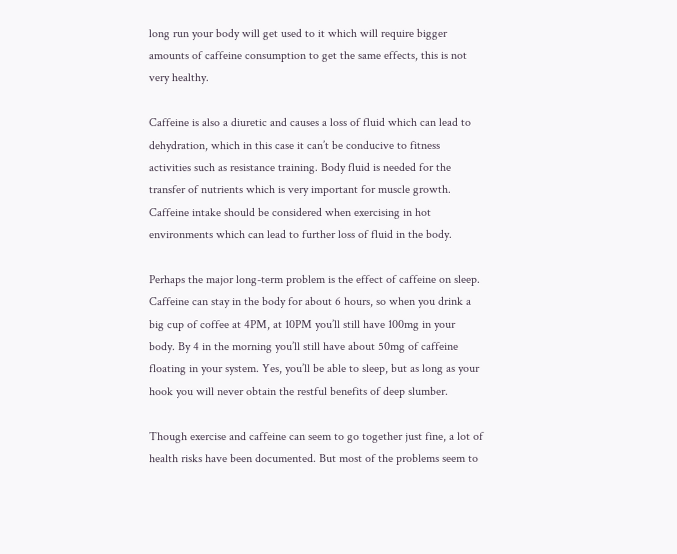long run your body will get used to it which will require bigger amounts of caffeine consumption to get the same effects, this is not very healthy.

Caffeine is also a diuretic and causes a loss of fluid which can lead to dehydration, which in this case it can’t be conducive to fitness activities such as resistance training. Body fluid is needed for the transfer of nutrients which is very important for muscle growth. Caffeine intake should be considered when exercising in hot environments which can lead to further loss of fluid in the body.

Perhaps the major long-term problem is the effect of caffeine on sleep. Caffeine can stay in the body for about 6 hours, so when you drink a big cup of coffee at 4PM, at 10PM you’ll still have 100mg in your body. By 4 in the morning you’ll still have about 50mg of caffeine floating in your system. Yes, you’ll be able to sleep, but as long as your hook you will never obtain the restful benefits of deep slumber.

Though exercise and caffeine can seem to go together just fine, a lot of health risks have been documented. But most of the problems seem to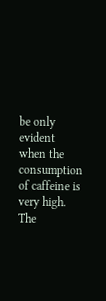be only evident when the consumption of caffeine is very high. The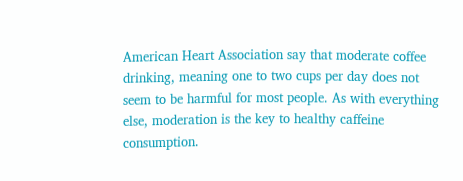American Heart Association say that moderate coffee drinking, meaning one to two cups per day does not seem to be harmful for most people. As with everything else, moderation is the key to healthy caffeine consumption.